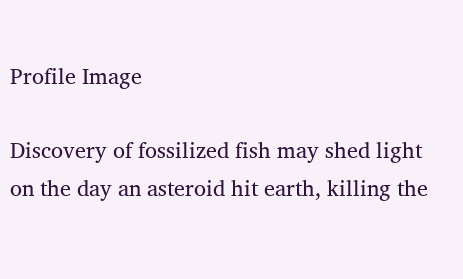Profile Image

Discovery of fossilized fish may shed light on the day an asteroid hit earth, killing the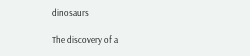dinosaurs

The discovery of a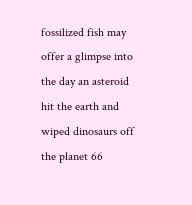fossilized fish may offer a glimpse into the day an asteroid hit the earth and wiped dinosaurs off the planet 66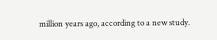million years ago, according to a new study.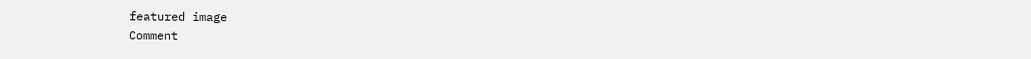featured image
Comment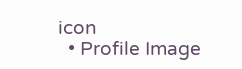icon
  • Profile Image